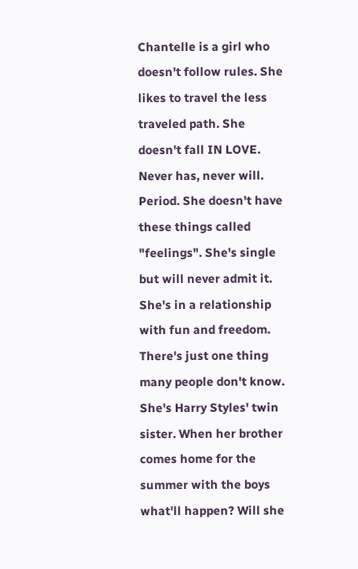Chantelle is a girl who doesn't follow rules. She likes to travel the less traveled path. She doesn't fall IN LOVE. Never has, never will. Period. She doesn't have these things called "feelings". She's single but will never admit it. She's in a relationship with fun and freedom. There's just one thing many people don't know. She's Harry Styles' twin sister. When her brother comes home for the summer with the boys what'll happen? Will she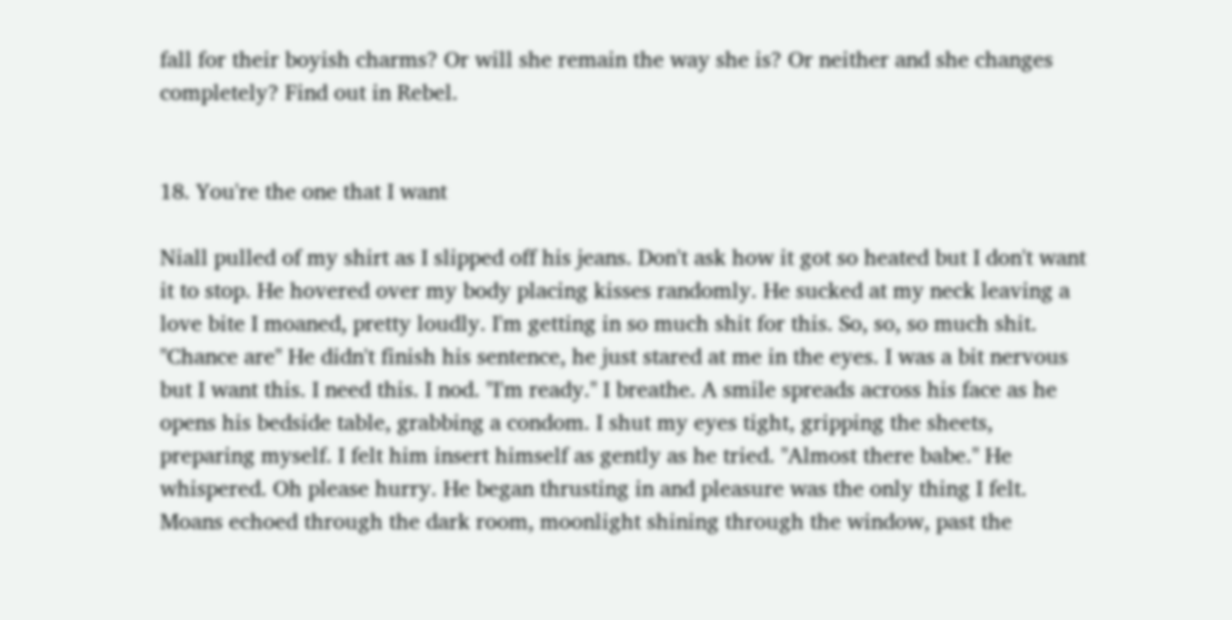fall for their boyish charms? Or will she remain the way she is? Or neither and she changes completely? Find out in Rebel.


18. You're the one that I want

Niall pulled of my shirt as I slipped off his jeans. Don't ask how it got so heated but I don't want it to stop. He hovered over my body placing kisses randomly. He sucked at my neck leaving a love bite I moaned, pretty loudly. I'm getting in so much shit for this. So, so, so much shit. "Chance are" He didn't finish his sentence, he just stared at me in the eyes. I was a bit nervous but I want this. I need this. I nod. "I'm ready." I breathe. A smile spreads across his face as he opens his bedside table, grabbing a condom. I shut my eyes tight, gripping the sheets, preparing myself. I felt him insert himself as gently as he tried. "Almost there babe." He whispered. Oh please hurry. He began thrusting in and pleasure was the only thing I felt. Moans echoed through the dark room, moonlight shining through the window, past the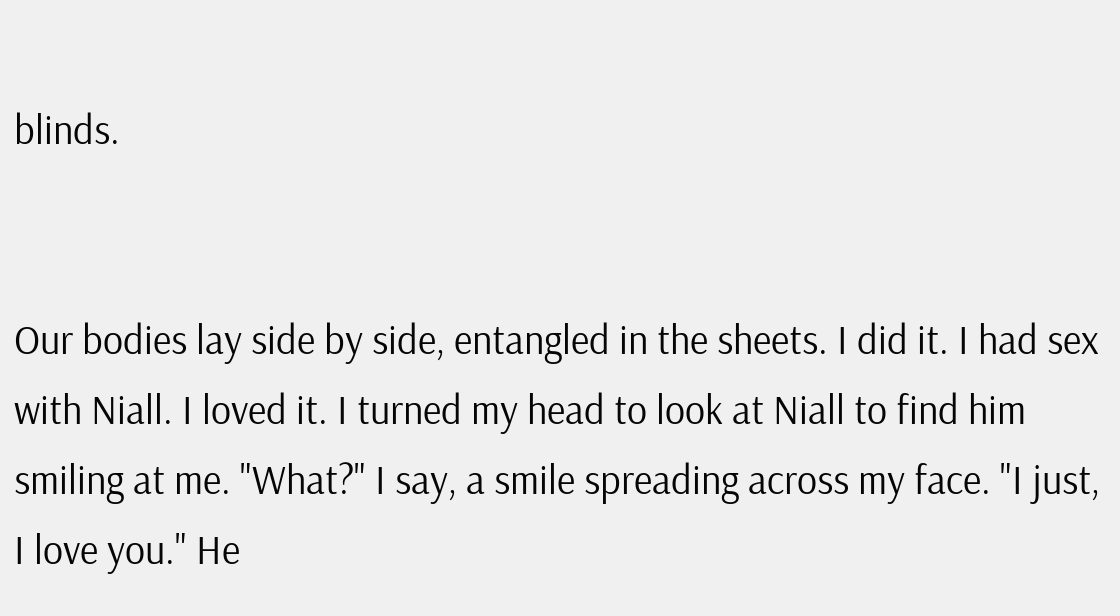blinds.


Our bodies lay side by side, entangled in the sheets. I did it. I had sex with Niall. I loved it. I turned my head to look at Niall to find him smiling at me. "What?" I say, a smile spreading across my face. "I just, I love you." He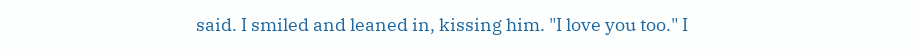said. I smiled and leaned in, kissing him. "I love you too." I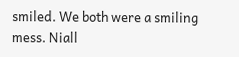smiled. We both were a smiling mess. Niall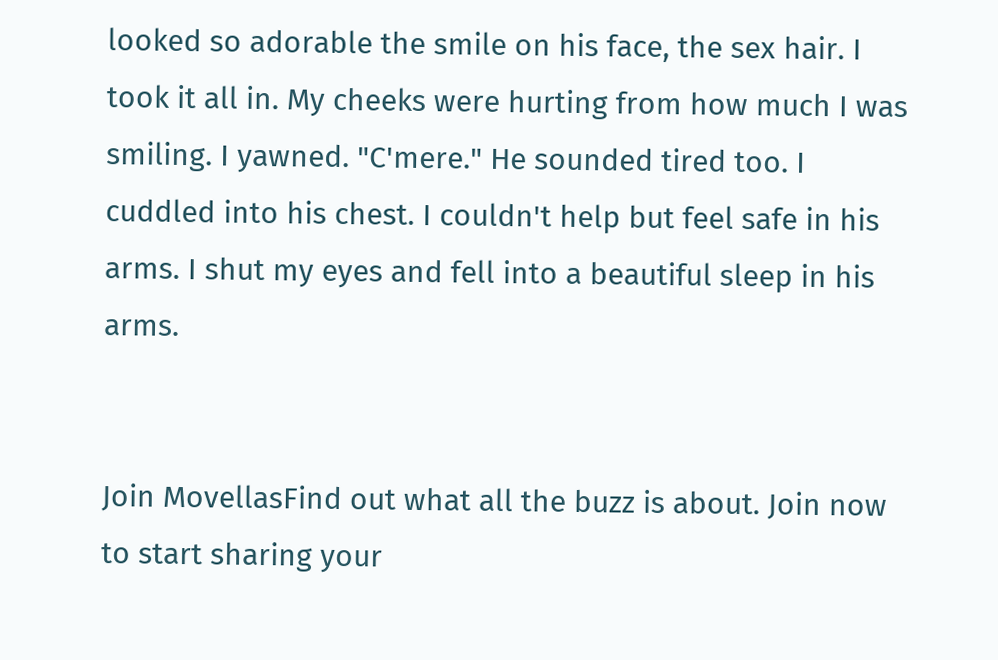looked so adorable the smile on his face, the sex hair. I took it all in. My cheeks were hurting from how much I was smiling. I yawned. "C'mere." He sounded tired too. I cuddled into his chest. I couldn't help but feel safe in his arms. I shut my eyes and fell into a beautiful sleep in his arms.


Join MovellasFind out what all the buzz is about. Join now to start sharing your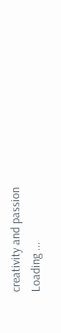creativity and passion
Loading ...